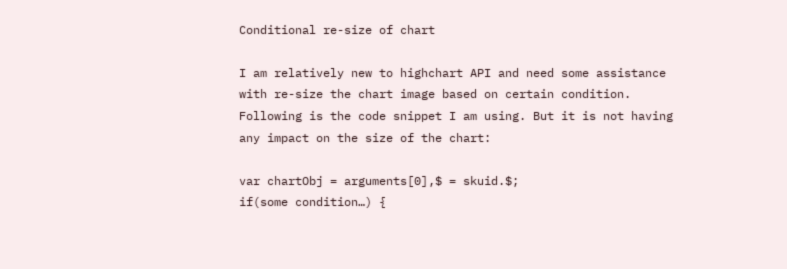Conditional re-size of chart

I am relatively new to highchart API and need some assistance with re-size the chart image based on certain condition. Following is the code snippet I am using. But it is not having any impact on the size of the chart:

var chartObj = arguments[0],$ = skuid.$;
if(some condition…) {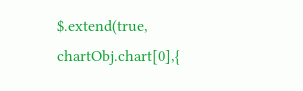$.extend(true, chartObj.chart[0],{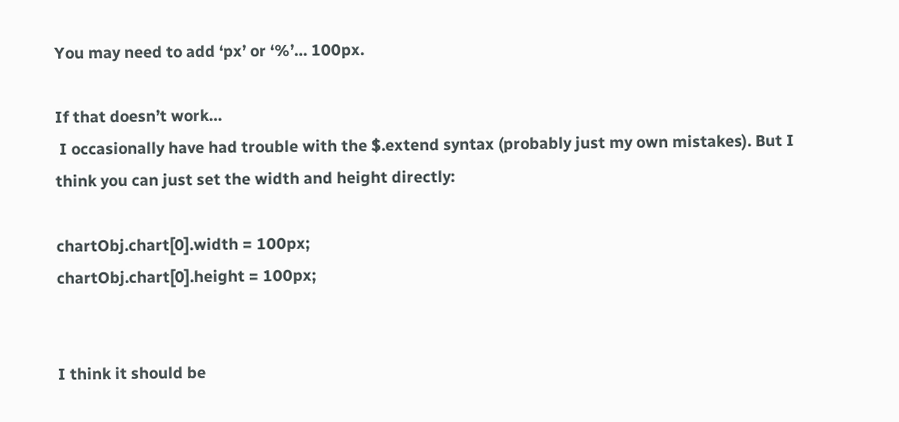You may need to add ‘px’ or ‘%’… 100px.

If that doesn’t work…
 I occasionally have had trouble with the $.extend syntax (probably just my own mistakes). But I think you can just set the width and height directly:

chartObj.chart[0].width = 100px;
chartObj.chart[0].height = 100px;


I think it should be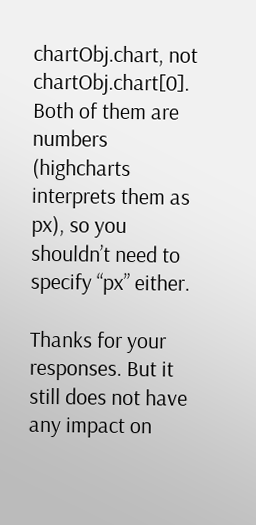chartObj.chart, not chartObj.chart[0]. Both of them are numbers (highcharts interprets them as px), so you shouldn’t need to specify “px” either.

Thanks for your responses. But it still does not have any impact on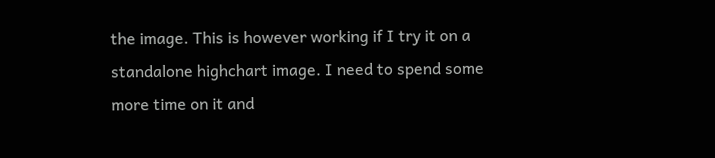the image. This is however working if I try it on a standalone highchart image. I need to spend some more time on it and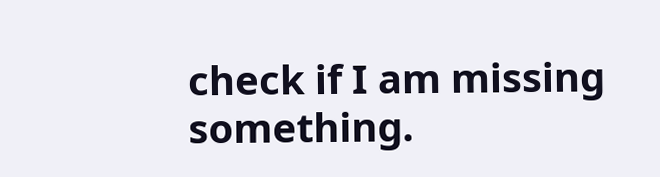check if I am missing something.